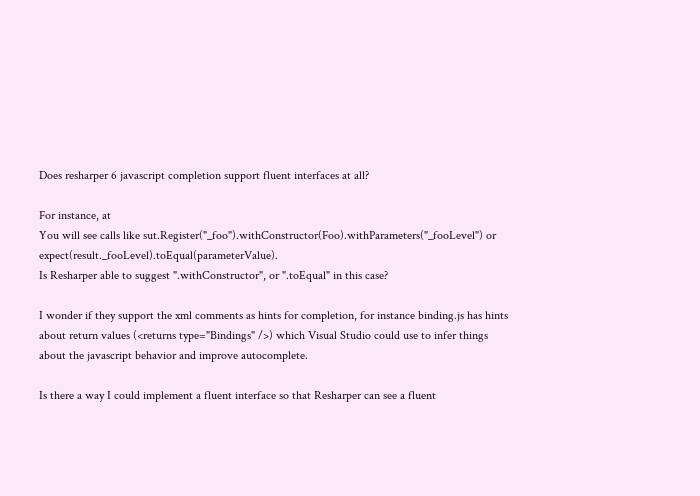Does resharper 6 javascript completion support fluent interfaces at all?

For instance, at
You will see calls like sut.Register("_foo").withConstructor(Foo).withParameters("_fooLevel") or expect(result._fooLevel).toEqual(parameterValue).
Is Resharper able to suggest ".withConstructor", or ".toEqual" in this case?

I wonder if they support the xml comments as hints for completion, for instance binding.js has hints about return values (<returns type="Bindings" />) which Visual Studio could use to infer things about the javascript behavior and improve autocomplete.

Is there a way I could implement a fluent interface so that Resharper can see a fluent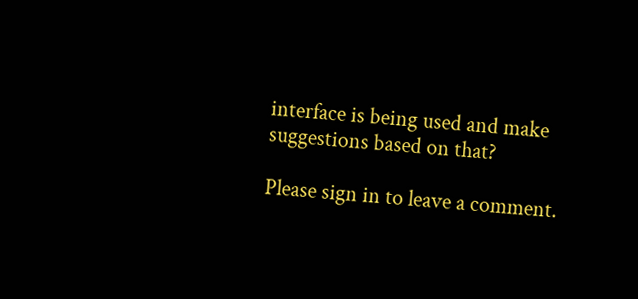interface is being used and make suggestions based on that?

Please sign in to leave a comment.